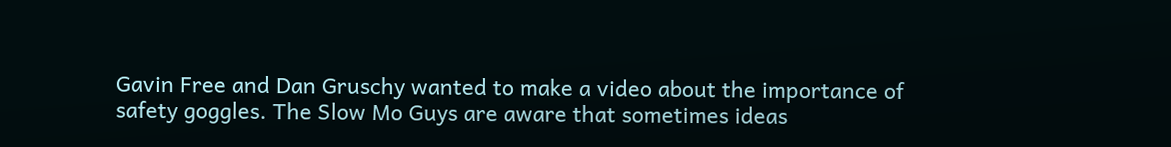Gavin Free and Dan Gruschy wanted to make a video about the importance of safety goggles. The Slow Mo Guys are aware that sometimes ideas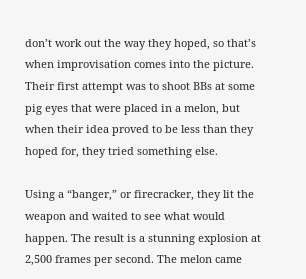don’t work out the way they hoped, so that’s when improvisation comes into the picture. Their first attempt was to shoot BBs at some pig eyes that were placed in a melon, but when their idea proved to be less than they hoped for, they tried something else.

Using a “banger,” or firecracker, they lit the weapon and waited to see what would happen. The result is a stunning explosion at 2,500 frames per second. The melon came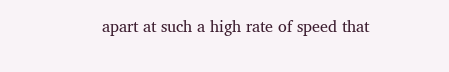apart at such a high rate of speed that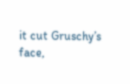it cut Gruschy’s face,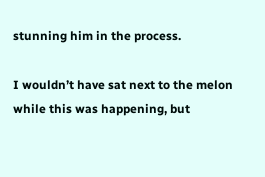stunning him in the process.

I wouldn’t have sat next to the melon while this was happening, but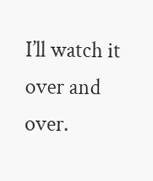I’ll watch it over and over.